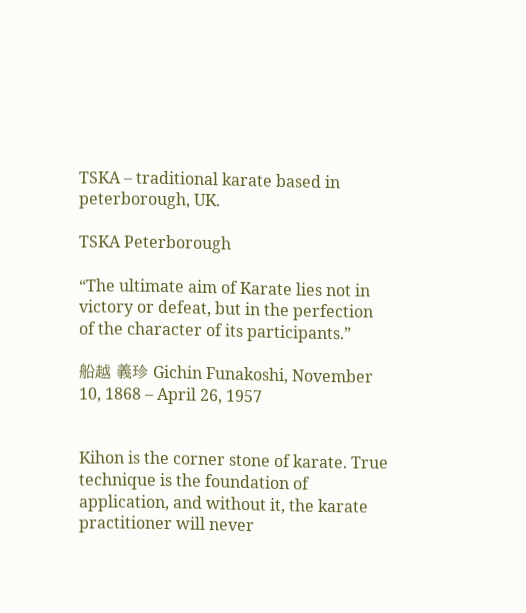TSKA – traditional karate based in peterborough, UK.

TSKA Peterborough

“The ultimate aim of Karate lies not in victory or defeat, but in the perfection of the character of its participants.”

船越 義珍 Gichin Funakoshi, November 10, 1868 – April 26, 1957


Kihon is the corner stone of karate. True technique is the foundation of application, and without it, the karate practitioner will never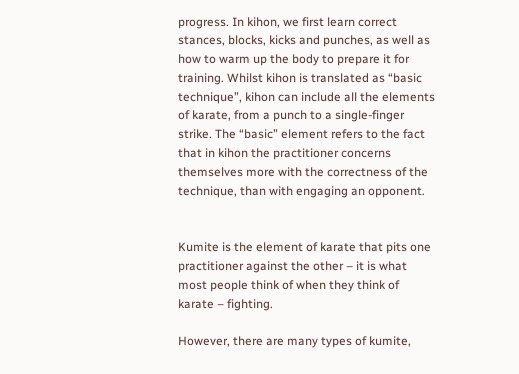progress. In kihon, we first learn correct stances, blocks, kicks and punches, as well as how to warm up the body to prepare it for training. Whilst kihon is translated as “basic technique”, kihon can include all the elements of karate, from a punch to a single-finger strike. The “basic” element refers to the fact that in kihon the practitioner concerns themselves more with the correctness of the technique, than with engaging an opponent.


Kumite is the element of karate that pits one practitioner against the other – it is what most people think of when they think of karate – fighting.

However, there are many types of kumite,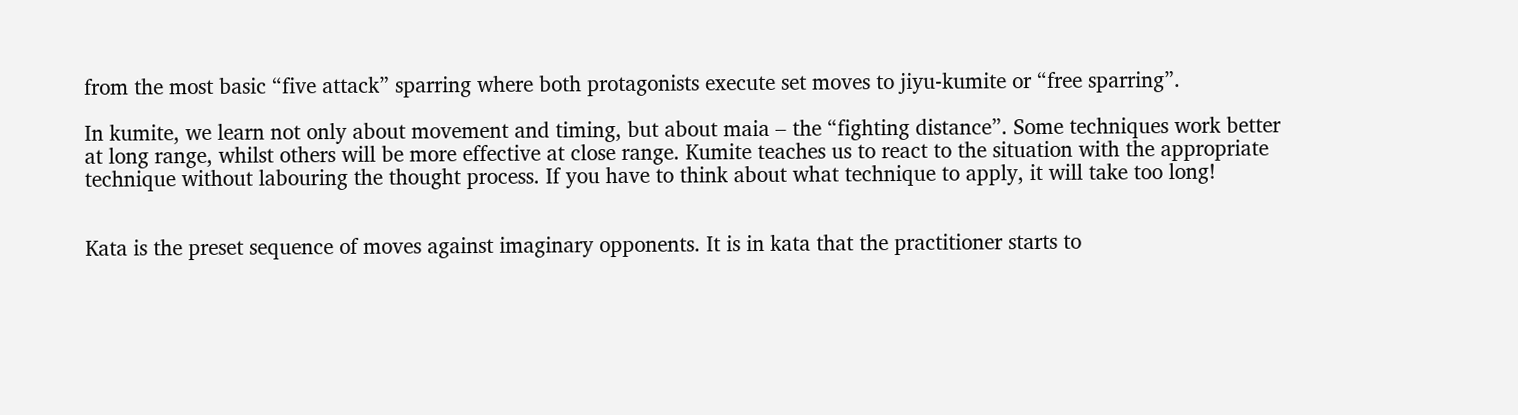from the most basic “five attack” sparring where both protagonists execute set moves to jiyu-kumite or “free sparring”.

In kumite, we learn not only about movement and timing, but about maia – the “fighting distance”. Some techniques work better at long range, whilst others will be more effective at close range. Kumite teaches us to react to the situation with the appropriate technique without labouring the thought process. If you have to think about what technique to apply, it will take too long!


Kata is the preset sequence of moves against imaginary opponents. It is in kata that the practitioner starts to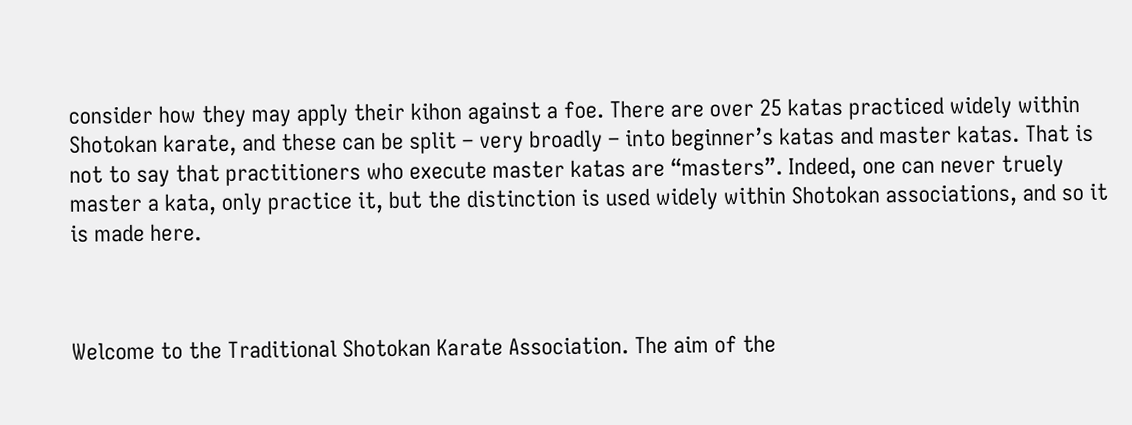consider how they may apply their kihon against a foe. There are over 25 katas practiced widely within Shotokan karate, and these can be split – very broadly – into beginner’s katas and master katas. That is not to say that practitioners who execute master katas are “masters”. Indeed, one can never truely master a kata, only practice it, but the distinction is used widely within Shotokan associations, and so it is made here.



Welcome to the Traditional Shotokan Karate Association. The aim of the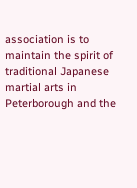association is to maintain the spirit of traditional Japanese martial arts in Peterborough and the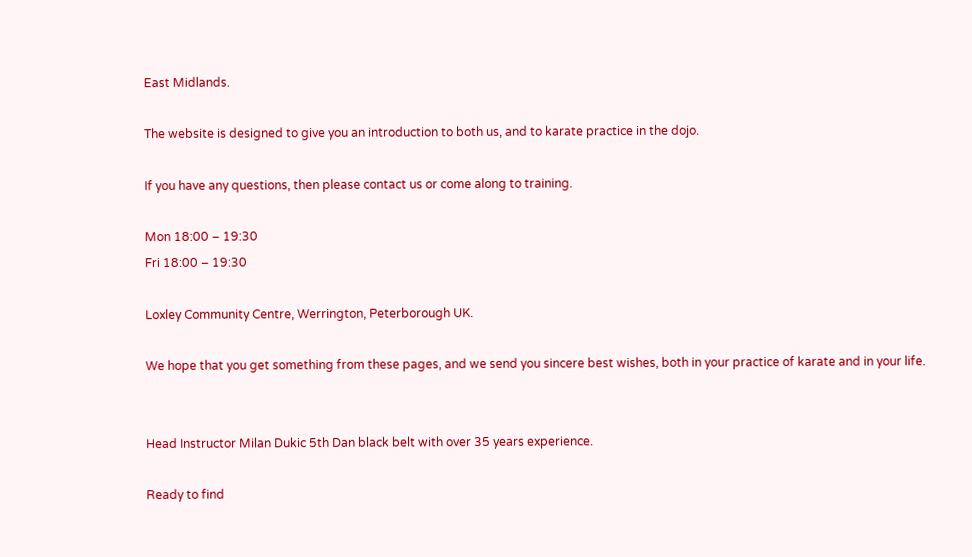East Midlands.

The website is designed to give you an introduction to both us, and to karate practice in the dojo.

If you have any questions, then please contact us or come along to training.

Mon 18:00 – 19:30
Fri 18:00 – 19:30

Loxley Community Centre, Werrington, Peterborough UK.

We hope that you get something from these pages, and we send you sincere best wishes, both in your practice of karate and in your life.


Head Instructor Milan Dukic 5th Dan black belt with over 35 years experience.

Ready to find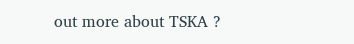out more about TSKA ?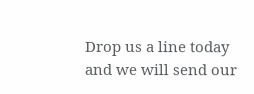Drop us a line today and we will send our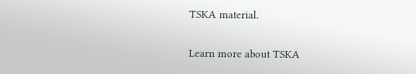TSKA material.

Learn more about TSKA